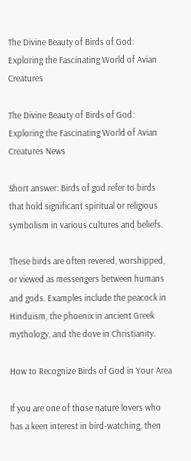The Divine Beauty of Birds of God: Exploring the Fascinating World of Avian Creatures

The Divine Beauty of Birds of God: Exploring the Fascinating World of Avian Creatures News

Short answer: Birds of god refer to birds that hold significant spiritual or religious symbolism in various cultures and beliefs.

These birds are often revered, worshipped, or viewed as messengers between humans and gods. Examples include the peacock in Hinduism, the phoenix in ancient Greek mythology, and the dove in Christianity.

How to Recognize Birds of God in Your Area

If you are one of those nature lovers who has a keen interest in bird-watching, then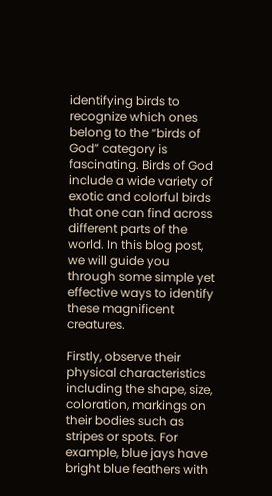identifying birds to recognize which ones belong to the “birds of God” category is fascinating. Birds of God include a wide variety of exotic and colorful birds that one can find across different parts of the world. In this blog post, we will guide you through some simple yet effective ways to identify these magnificent creatures.

Firstly, observe their physical characteristics including the shape, size, coloration, markings on their bodies such as stripes or spots. For example, blue jays have bright blue feathers with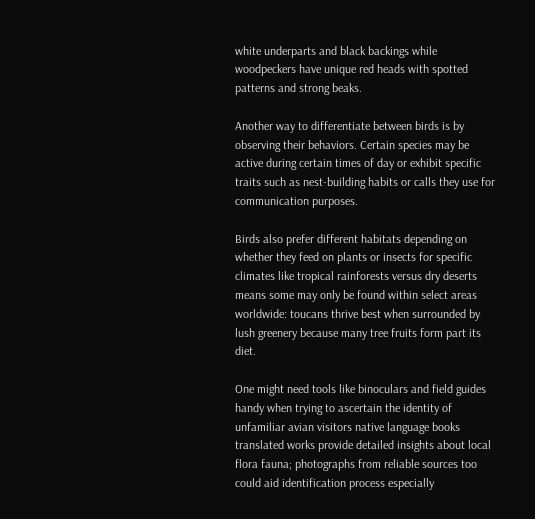white underparts and black backings while woodpeckers have unique red heads with spotted patterns and strong beaks.

Another way to differentiate between birds is by observing their behaviors. Certain species may be active during certain times of day or exhibit specific traits such as nest-building habits or calls they use for communication purposes.

Birds also prefer different habitats depending on whether they feed on plants or insects for specific climates like tropical rainforests versus dry deserts means some may only be found within select areas worldwide: toucans thrive best when surrounded by lush greenery because many tree fruits form part its diet.

One might need tools like binoculars and field guides handy when trying to ascertain the identity of unfamiliar avian visitors native language books translated works provide detailed insights about local flora fauna; photographs from reliable sources too could aid identification process especially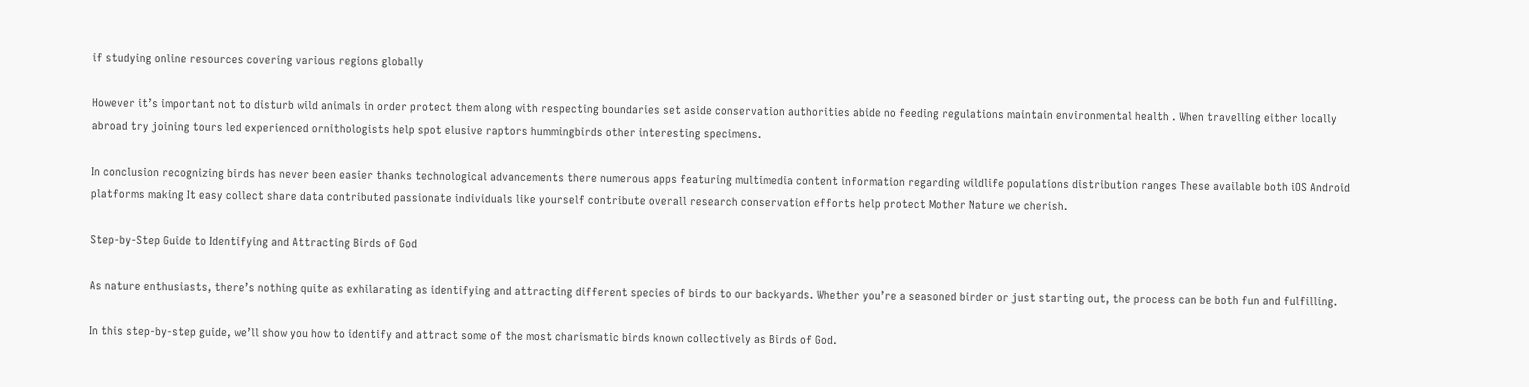if studying online resources covering various regions globally

However it’s important not to disturb wild animals in order protect them along with respecting boundaries set aside conservation authorities abide no feeding regulations maintain environmental health . When travelling either locally abroad try joining tours led experienced ornithologists help spot elusive raptors hummingbirds other interesting specimens.

In conclusion recognizing birds has never been easier thanks technological advancements there numerous apps featuring multimedia content information regarding wildlife populations distribution ranges These available both iOS Android platforms making It easy collect share data contributed passionate individuals like yourself contribute overall research conservation efforts help protect Mother Nature we cherish.

Step-by-Step Guide to Identifying and Attracting Birds of God

As nature enthusiasts, there’s nothing quite as exhilarating as identifying and attracting different species of birds to our backyards. Whether you’re a seasoned birder or just starting out, the process can be both fun and fulfilling.

In this step-by-step guide, we’ll show you how to identify and attract some of the most charismatic birds known collectively as Birds of God.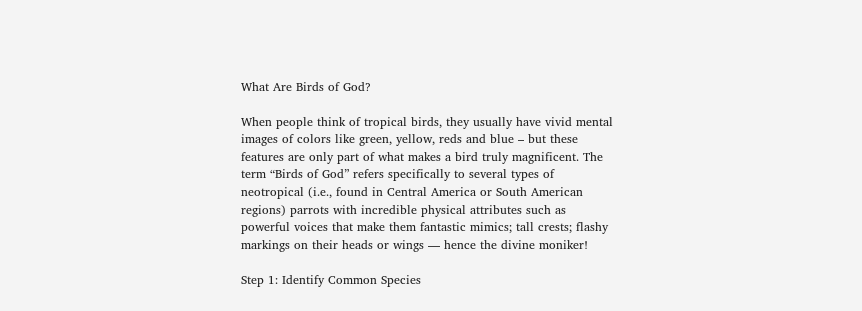What Are Birds of God?

When people think of tropical birds, they usually have vivid mental images of colors like green, yellow, reds and blue – but these features are only part of what makes a bird truly magnificent. The term “Birds of God” refers specifically to several types of neotropical (i.e., found in Central America or South American regions) parrots with incredible physical attributes such as powerful voices that make them fantastic mimics; tall crests; flashy markings on their heads or wings — hence the divine moniker!

Step 1: Identify Common Species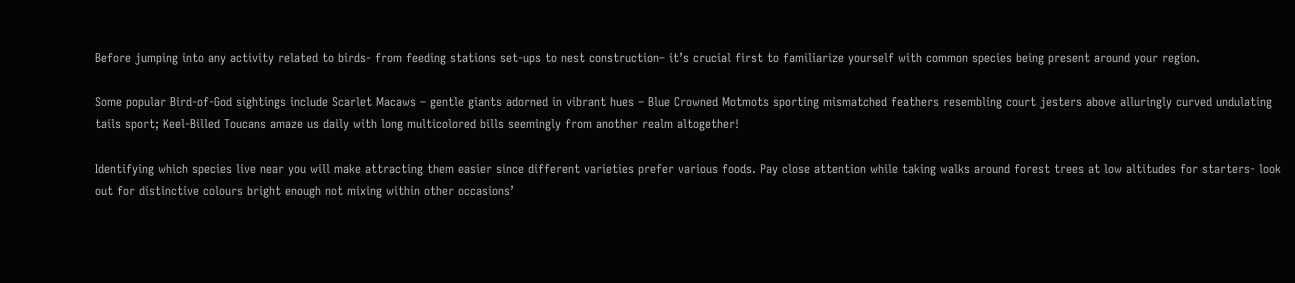Before jumping into any activity related to birds- from feeding stations set-ups to nest construction– it’s crucial first to familiarize yourself with common species being present around your region.

Some popular Bird-of-God sightings include Scarlet Macaws – gentle giants adorned in vibrant hues – Blue Crowned Motmots sporting mismatched feathers resembling court jesters above alluringly curved undulating tails sport; Keel-Billed Toucans amaze us daily with long multicolored bills seemingly from another realm altogether!

Identifying which species live near you will make attracting them easier since different varieties prefer various foods. Pay close attention while taking walks around forest trees at low altitudes for starters- look out for distinctive colours bright enough not mixing within other occasions’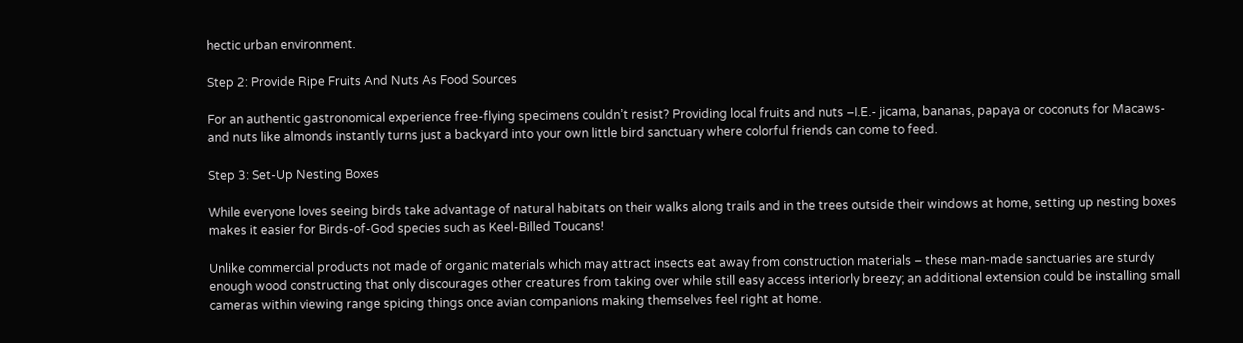hectic urban environment.

Step 2: Provide Ripe Fruits And Nuts As Food Sources

For an authentic gastronomical experience free-flying specimens couldn’t resist? Providing local fruits and nuts –I.E.- jicama, bananas, papaya or coconuts for Macaws- and nuts like almonds instantly turns just a backyard into your own little bird sanctuary where colorful friends can come to feed.

Step 3: Set-Up Nesting Boxes

While everyone loves seeing birds take advantage of natural habitats on their walks along trails and in the trees outside their windows at home, setting up nesting boxes makes it easier for Birds-of-God species such as Keel-Billed Toucans!

Unlike commercial products not made of organic materials which may attract insects eat away from construction materials – these man-made sanctuaries are sturdy enough wood constructing that only discourages other creatures from taking over while still easy access interiorly breezy; an additional extension could be installing small cameras within viewing range spicing things once avian companions making themselves feel right at home.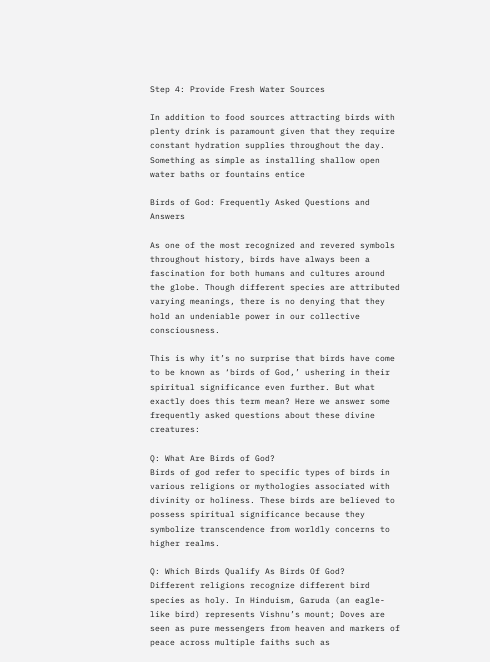Step 4: Provide Fresh Water Sources

In addition to food sources attracting birds with plenty drink is paramount given that they require constant hydration supplies throughout the day. Something as simple as installing shallow open water baths or fountains entice

Birds of God: Frequently Asked Questions and Answers

As one of the most recognized and revered symbols throughout history, birds have always been a fascination for both humans and cultures around the globe. Though different species are attributed varying meanings, there is no denying that they hold an undeniable power in our collective consciousness.

This is why it’s no surprise that birds have come to be known as ‘birds of God,’ ushering in their spiritual significance even further. But what exactly does this term mean? Here we answer some frequently asked questions about these divine creatures:

Q: What Are Birds of God?
Birds of god refer to specific types of birds in various religions or mythologies associated with divinity or holiness. These birds are believed to possess spiritual significance because they symbolize transcendence from worldly concerns to higher realms.

Q: Which Birds Qualify As Birds Of God?
Different religions recognize different bird species as holy. In Hinduism, Garuda (an eagle-like bird) represents Vishnu’s mount; Doves are seen as pure messengers from heaven and markers of peace across multiple faiths such as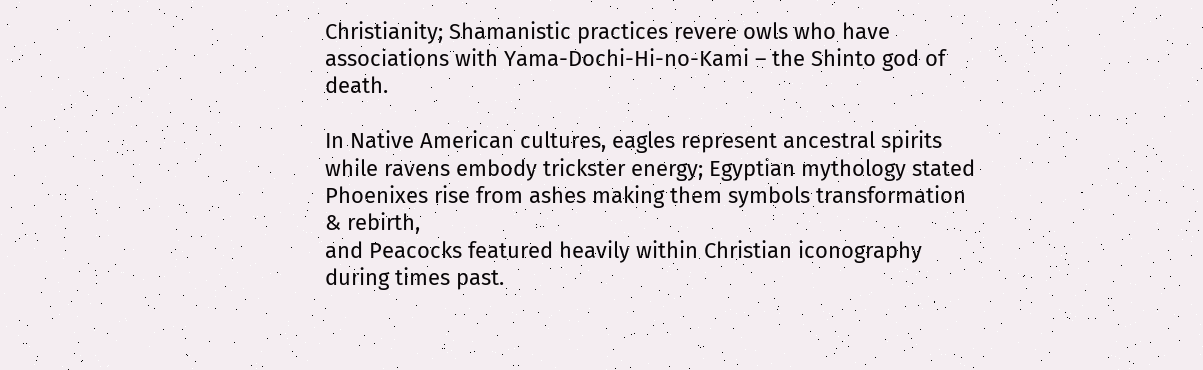Christianity; Shamanistic practices revere owls who have associations with Yama-Dochi-Hi-no-Kami – the Shinto god of death.

In Native American cultures, eagles represent ancestral spirits while ravens embody trickster energy; Egyptian mythology stated Phoenixes rise from ashes making them symbols transformation & rebirth,
and Peacocks featured heavily within Christian iconography during times past.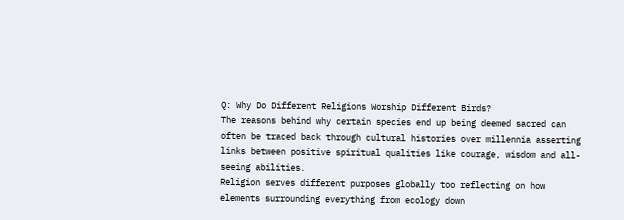Q: Why Do Different Religions Worship Different Birds?
The reasons behind why certain species end up being deemed sacred can often be traced back through cultural histories over millennia asserting links between positive spiritual qualities like courage, wisdom and all-seeing abilities.
Religion serves different purposes globally too reflecting on how elements surrounding everything from ecology down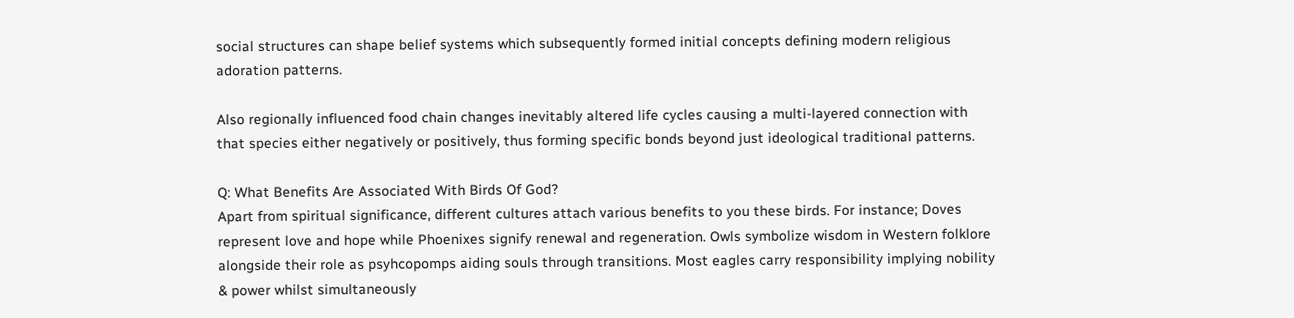social structures can shape belief systems which subsequently formed initial concepts defining modern religious adoration patterns.

Also regionally influenced food chain changes inevitably altered life cycles causing a multi-layered connection with that species either negatively or positively, thus forming specific bonds beyond just ideological traditional patterns.

Q: What Benefits Are Associated With Birds Of God?
Apart from spiritual significance, different cultures attach various benefits to you these birds. For instance; Doves represent love and hope while Phoenixes signify renewal and regeneration. Owls symbolize wisdom in Western folklore alongside their role as psyhcopomps aiding souls through transitions. Most eagles carry responsibility implying nobility & power whilst simultaneously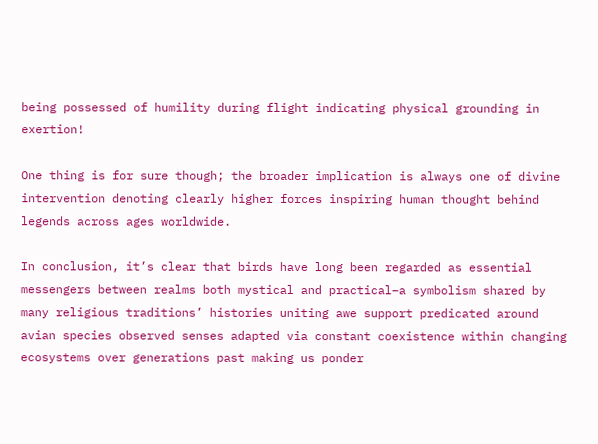being possessed of humility during flight indicating physical grounding in exertion!

One thing is for sure though; the broader implication is always one of divine intervention denoting clearly higher forces inspiring human thought behind legends across ages worldwide.

In conclusion, it’s clear that birds have long been regarded as essential messengers between realms both mystical and practical–a symbolism shared by many religious traditions’ histories uniting awe support predicated around avian species observed senses adapted via constant coexistence within changing ecosystems over generations past making us ponder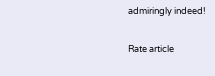admiringly indeed!

Rate article